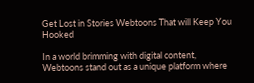Get Lost in Stories Webtoons That will Keep You Hooked

In a world brimming with digital content, Webtoons stand out as a unique platform where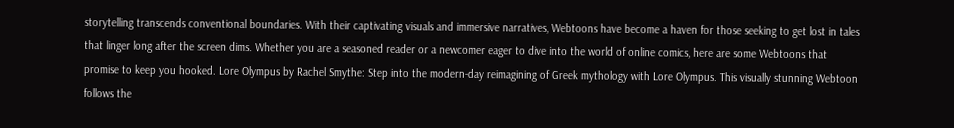storytelling transcends conventional boundaries. With their captivating visuals and immersive narratives, Webtoons have become a haven for those seeking to get lost in tales that linger long after the screen dims. Whether you are a seasoned reader or a newcomer eager to dive into the world of online comics, here are some Webtoons that promise to keep you hooked. Lore Olympus by Rachel Smythe: Step into the modern-day reimagining of Greek mythology with Lore Olympus. This visually stunning Webtoon follows the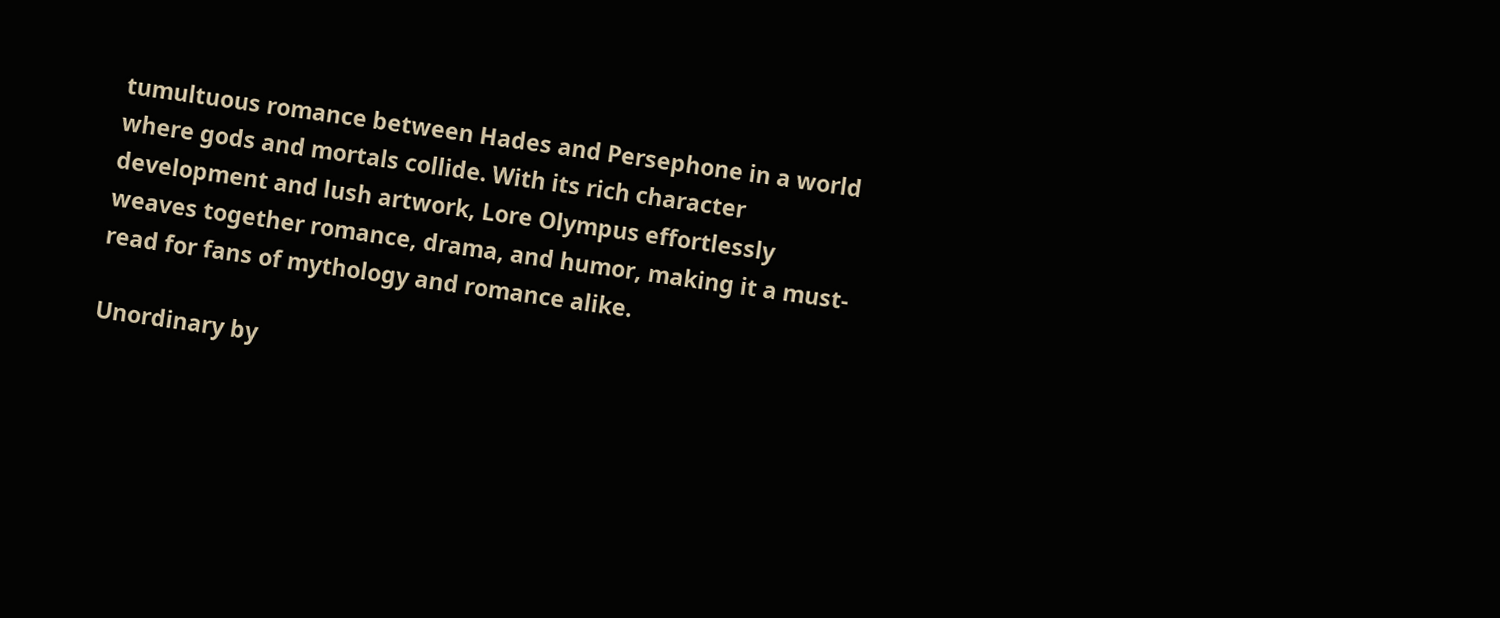tumultuous romance between Hades and Persephone in a world where gods and mortals collide. With its rich character development and lush artwork, Lore Olympus effortlessly weaves together romance, drama, and humor, making it a must-read for fans of mythology and romance alike.

Unordinary by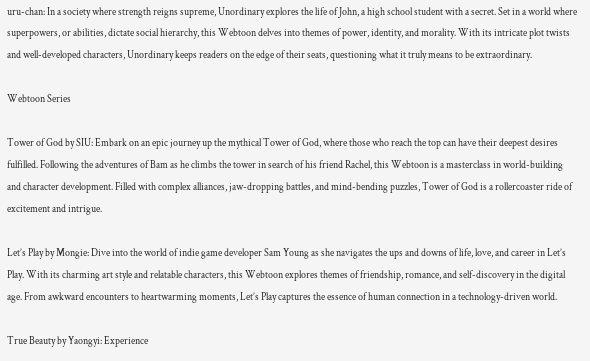uru-chan: In a society where strength reigns supreme, Unordinary explores the life of John, a high school student with a secret. Set in a world where superpowers, or abilities, dictate social hierarchy, this Webtoon delves into themes of power, identity, and morality. With its intricate plot twists and well-developed characters, Unordinary keeps readers on the edge of their seats, questioning what it truly means to be extraordinary.

Webtoon Series

Tower of God by SIU: Embark on an epic journey up the mythical Tower of God, where those who reach the top can have their deepest desires fulfilled. Following the adventures of Bam as he climbs the tower in search of his friend Rachel, this Webtoon is a masterclass in world-building and character development. Filled with complex alliances, jaw-dropping battles, and mind-bending puzzles, Tower of God is a rollercoaster ride of excitement and intrigue.

Let’s Play by Mongie: Dive into the world of indie game developer Sam Young as she navigates the ups and downs of life, love, and career in Let’s Play. With its charming art style and relatable characters, this Webtoon explores themes of friendship, romance, and self-discovery in the digital age. From awkward encounters to heartwarming moments, Let’s Play captures the essence of human connection in a technology-driven world.

True Beauty by Yaongyi: Experience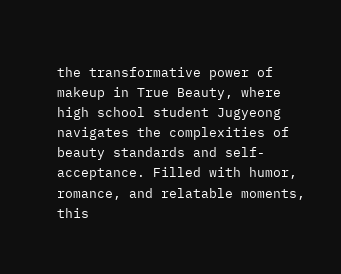the transformative power of makeup in True Beauty, where high school student Jugyeong navigates the complexities of beauty standards and self-acceptance. Filled with humor, romance, and relatable moments, this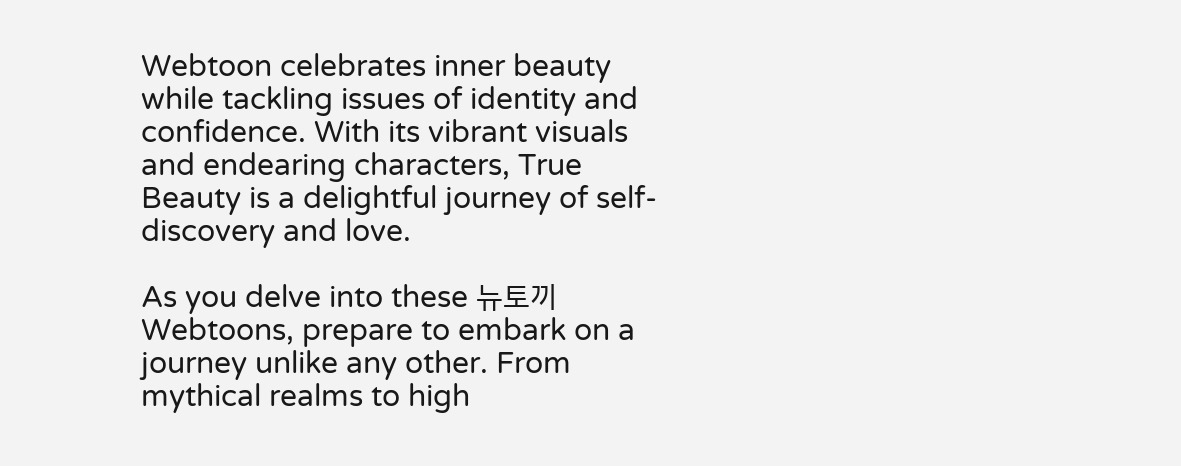Webtoon celebrates inner beauty while tackling issues of identity and confidence. With its vibrant visuals and endearing characters, True Beauty is a delightful journey of self-discovery and love.

As you delve into these 뉴토끼 Webtoons, prepare to embark on a journey unlike any other. From mythical realms to high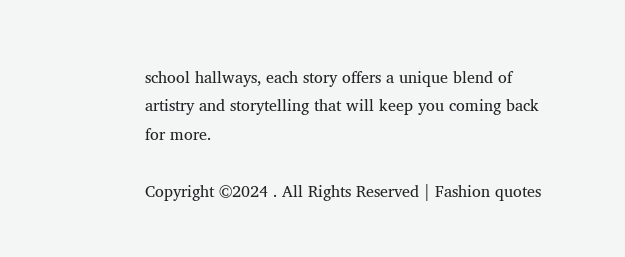school hallways, each story offers a unique blend of artistry and storytelling that will keep you coming back for more.

Copyright ©2024 . All Rights Reserved | Fashion quotes